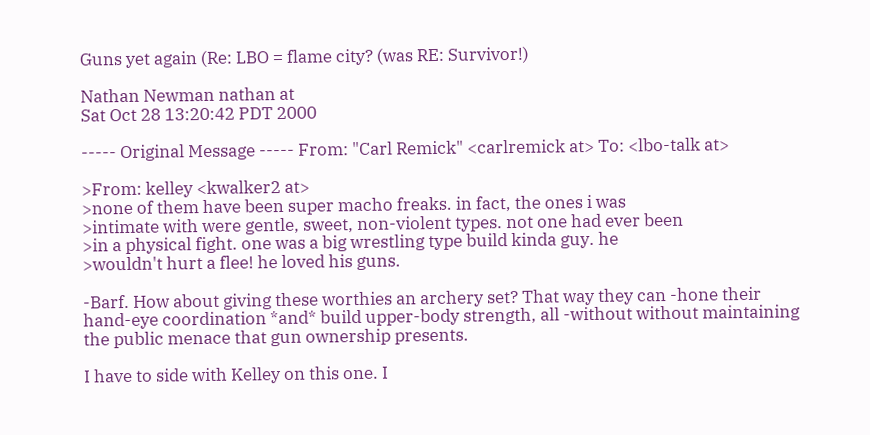Guns yet again (Re: LBO = flame city? (was RE: Survivor!)

Nathan Newman nathan at
Sat Oct 28 13:20:42 PDT 2000

----- Original Message ----- From: "Carl Remick" <carlremick at> To: <lbo-talk at>

>From: kelley <kwalker2 at>
>none of them have been super macho freaks. in fact, the ones i was
>intimate with were gentle, sweet, non-violent types. not one had ever been
>in a physical fight. one was a big wrestling type build kinda guy. he
>wouldn't hurt a flee! he loved his guns.

-Barf. How about giving these worthies an archery set? That way they can -hone their hand-eye coordination *and* build upper-body strength, all -without without maintaining the public menace that gun ownership presents.

I have to side with Kelley on this one. I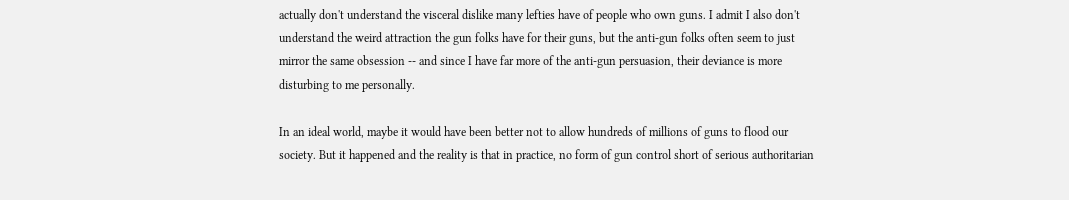actually don't understand the visceral dislike many lefties have of people who own guns. I admit I also don't understand the weird attraction the gun folks have for their guns, but the anti-gun folks often seem to just mirror the same obsession -- and since I have far more of the anti-gun persuasion, their deviance is more disturbing to me personally.

In an ideal world, maybe it would have been better not to allow hundreds of millions of guns to flood our society. But it happened and the reality is that in practice, no form of gun control short of serious authoritarian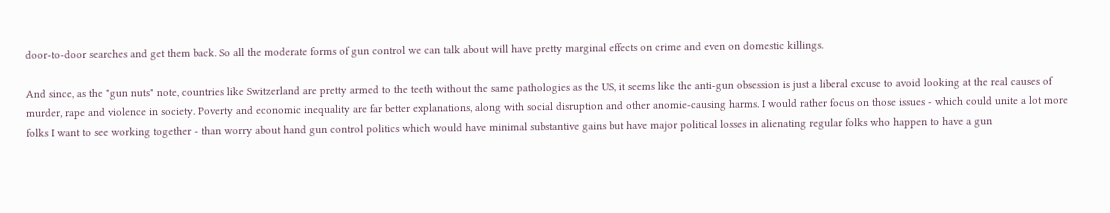door-to-door searches and get them back. So all the moderate forms of gun control we can talk about will have pretty marginal effects on crime and even on domestic killings.

And since, as the "gun nuts" note, countries like Switzerland are pretty armed to the teeth without the same pathologies as the US, it seems like the anti-gun obsession is just a liberal excuse to avoid looking at the real causes of murder, rape and violence in society. Poverty and economic inequality are far better explanations, along with social disruption and other anomie-causing harms. I would rather focus on those issues - which could unite a lot more folks I want to see working together - than worry about hand gun control politics which would have minimal substantive gains but have major political losses in alienating regular folks who happen to have a gun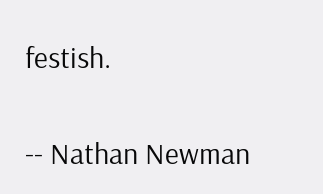festish.

-- Nathan Newman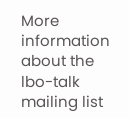More information about the lbo-talk mailing list